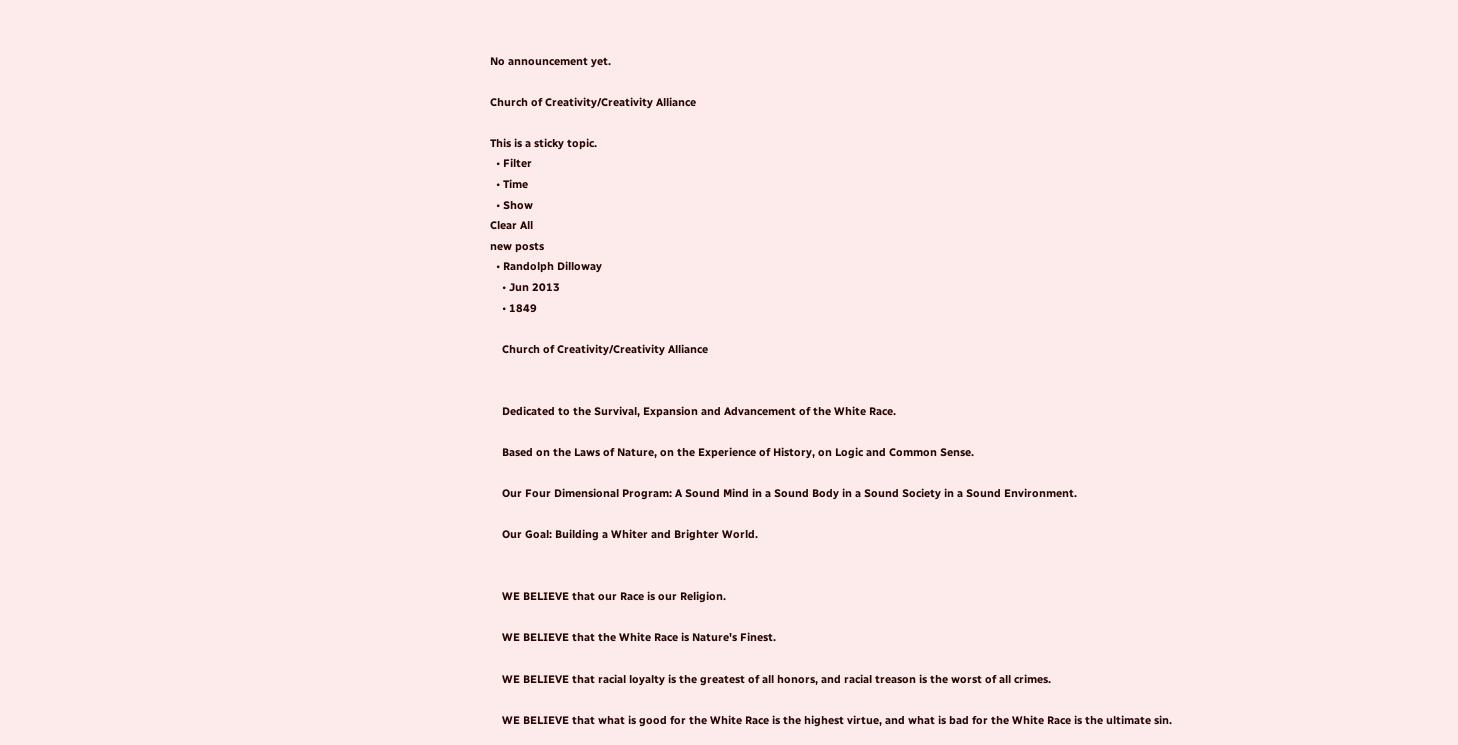No announcement yet.

Church of Creativity/Creativity Alliance

This is a sticky topic.
  • Filter
  • Time
  • Show
Clear All
new posts
  • Randolph Dilloway
    • Jun 2013
    • 1849

    Church of Creativity/Creativity Alliance


    Dedicated to the Survival, Expansion and Advancement of the White Race.

    Based on the Laws of Nature, on the Experience of History, on Logic and Common Sense.

    Our Four Dimensional Program: A Sound Mind in a Sound Body in a Sound Society in a Sound Environment.

    Our Goal: Building a Whiter and Brighter World.


    WE BELIEVE that our Race is our Religion.

    WE BELIEVE that the White Race is Nature's Finest.

    WE BELIEVE that racial loyalty is the greatest of all honors, and racial treason is the worst of all crimes.

    WE BELIEVE that what is good for the White Race is the highest virtue, and what is bad for the White Race is the ultimate sin.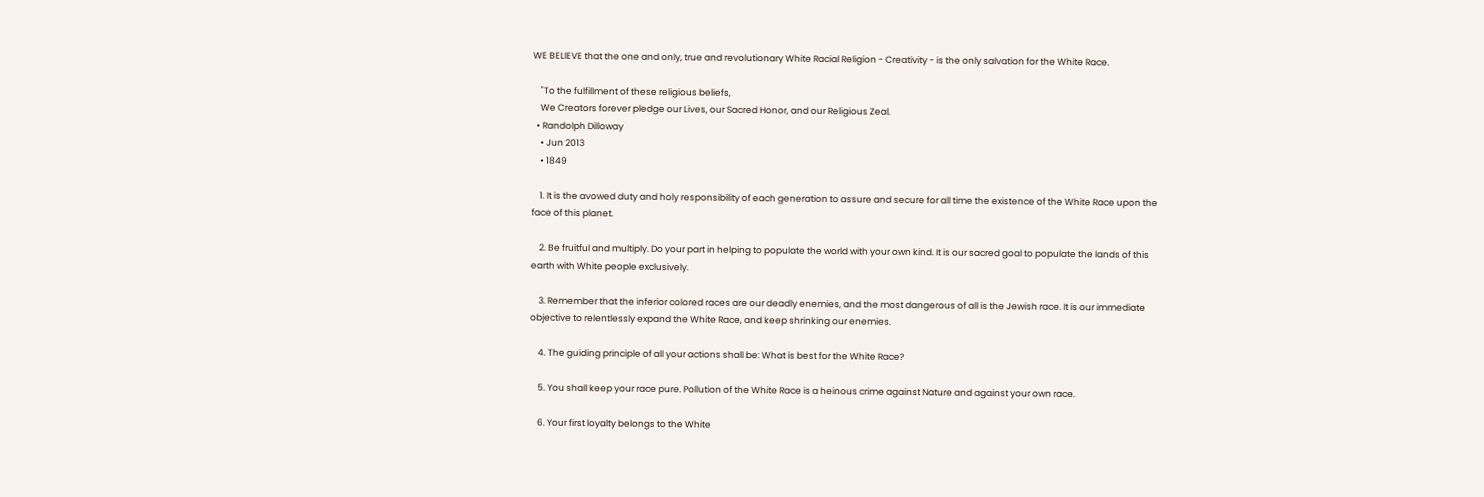WE BELIEVE that the one and only, true and revolutionary White Racial Religion - Creativity - is the only salvation for the White Race.

    "To the fulfillment of these religious beliefs,
    We Creators forever pledge our Lives, our Sacred Honor, and our Religious Zeal.
  • Randolph Dilloway
    • Jun 2013
    • 1849

    1. It is the avowed duty and holy responsibility of each generation to assure and secure for all time the existence of the White Race upon the face of this planet.

    2. Be fruitful and multiply. Do your part in helping to populate the world with your own kind. It is our sacred goal to populate the lands of this earth with White people exclusively.

    3. Remember that the inferior colored races are our deadly enemies, and the most dangerous of all is the Jewish race. It is our immediate objective to relentlessly expand the White Race, and keep shrinking our enemies.

    4. The guiding principle of all your actions shall be: What is best for the White Race?

    5. You shall keep your race pure. Pollution of the White Race is a heinous crime against Nature and against your own race.

    6. Your first loyalty belongs to the White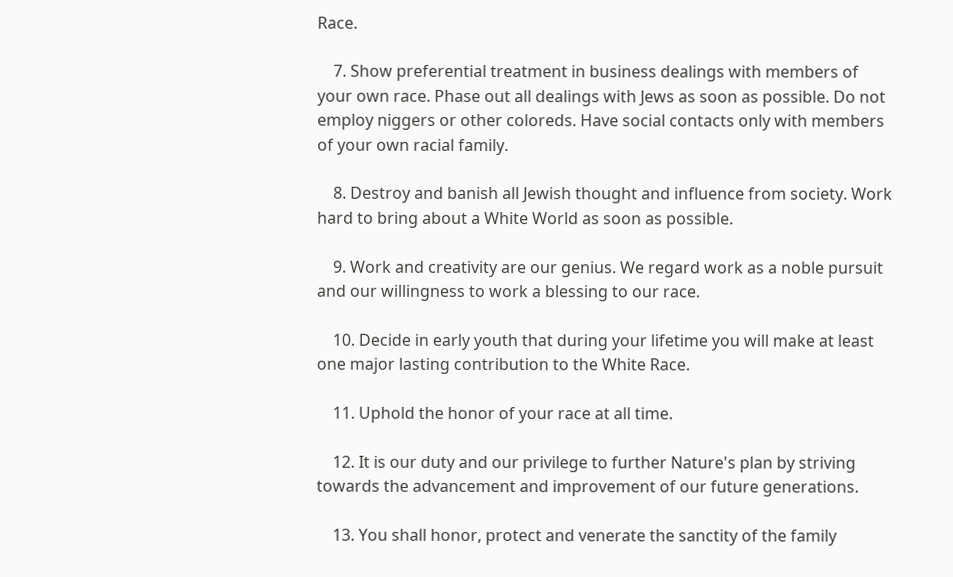Race.

    7. Show preferential treatment in business dealings with members of your own race. Phase out all dealings with Jews as soon as possible. Do not employ niggers or other coloreds. Have social contacts only with members of your own racial family.

    8. Destroy and banish all Jewish thought and influence from society. Work hard to bring about a White World as soon as possible.

    9. Work and creativity are our genius. We regard work as a noble pursuit and our willingness to work a blessing to our race.

    10. Decide in early youth that during your lifetime you will make at least one major lasting contribution to the White Race.

    11. Uphold the honor of your race at all time.

    12. It is our duty and our privilege to further Nature's plan by striving towards the advancement and improvement of our future generations.

    13. You shall honor, protect and venerate the sanctity of the family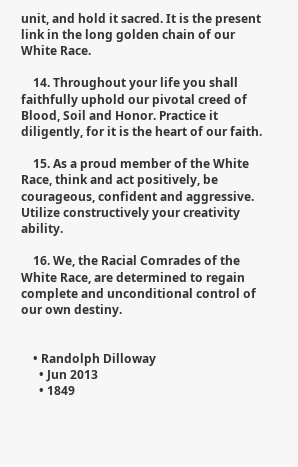unit, and hold it sacred. It is the present link in the long golden chain of our White Race.

    14. Throughout your life you shall faithfully uphold our pivotal creed of Blood, Soil and Honor. Practice it diligently, for it is the heart of our faith.

    15. As a proud member of the White Race, think and act positively, be courageous, confident and aggressive. Utilize constructively your creativity ability.

    16. We, the Racial Comrades of the White Race, are determined to regain complete and unconditional control of our own destiny.


    • Randolph Dilloway
      • Jun 2013
      • 1849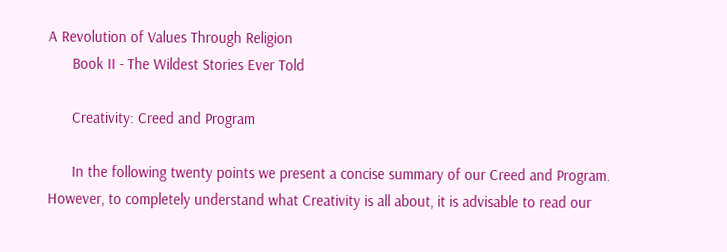A Revolution of Values Through Religion
      Book II - The Wildest Stories Ever Told

      Creativity: Creed and Program

      In the following twenty points we present a concise summary of our Creed and Program. However, to completely understand what Creativity is all about, it is advisable to read our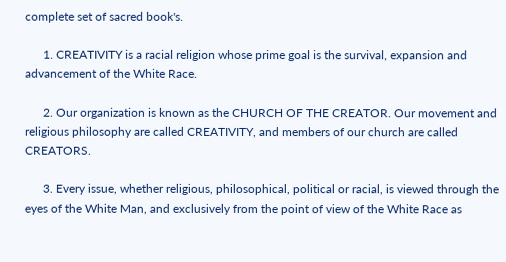complete set of sacred book's.

      1. CREATIVITY is a racial religion whose prime goal is the survival, expansion and advancement of the White Race.

      2. Our organization is known as the CHURCH OF THE CREATOR. Our movement and religious philosophy are called CREATIVITY, and members of our church are called CREATORS.

      3. Every issue, whether religious, philosophical, political or racial, is viewed through the eyes of the White Man, and exclusively from the point of view of the White Race as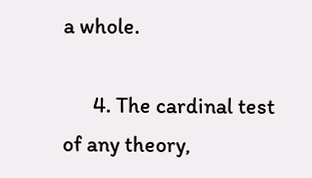a whole.

      4. The cardinal test of any theory,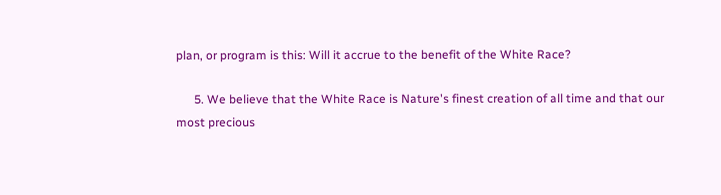plan, or program is this: Will it accrue to the benefit of the White Race?

      5. We believe that the White Race is Nature's finest creation of all time and that our most precious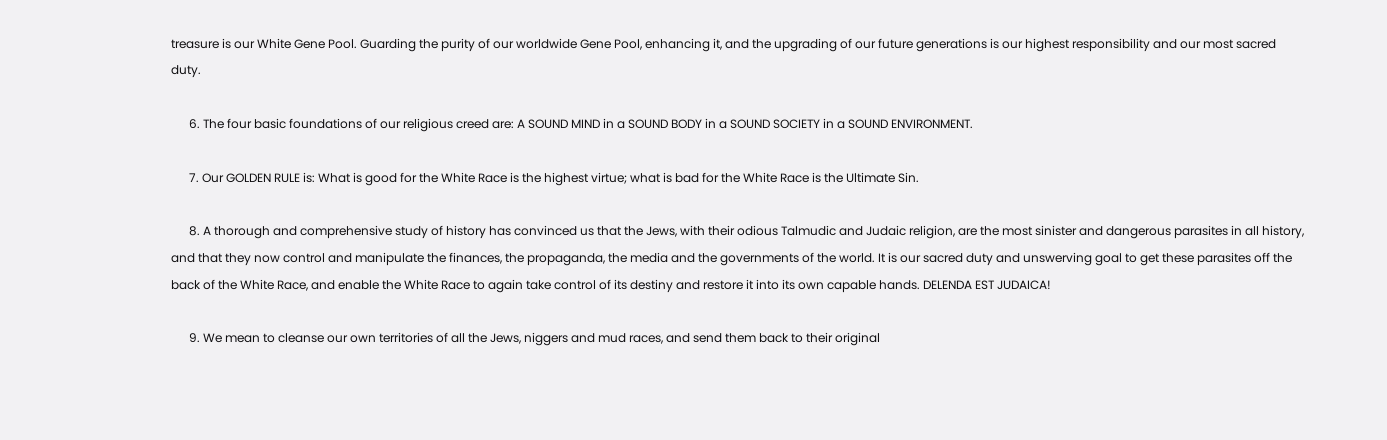treasure is our White Gene Pool. Guarding the purity of our worldwide Gene Pool, enhancing it, and the upgrading of our future generations is our highest responsibility and our most sacred duty.

      6. The four basic foundations of our religious creed are: A SOUND MIND in a SOUND BODY in a SOUND SOCIETY in a SOUND ENVIRONMENT.

      7. Our GOLDEN RULE is: What is good for the White Race is the highest virtue; what is bad for the White Race is the Ultimate Sin.

      8. A thorough and comprehensive study of history has convinced us that the Jews, with their odious Talmudic and Judaic religion, are the most sinister and dangerous parasites in all history, and that they now control and manipulate the finances, the propaganda, the media and the governments of the world. It is our sacred duty and unswerving goal to get these parasites off the back of the White Race, and enable the White Race to again take control of its destiny and restore it into its own capable hands. DELENDA EST JUDAICA!

      9. We mean to cleanse our own territories of all the Jews, niggers and mud races, and send them back to their original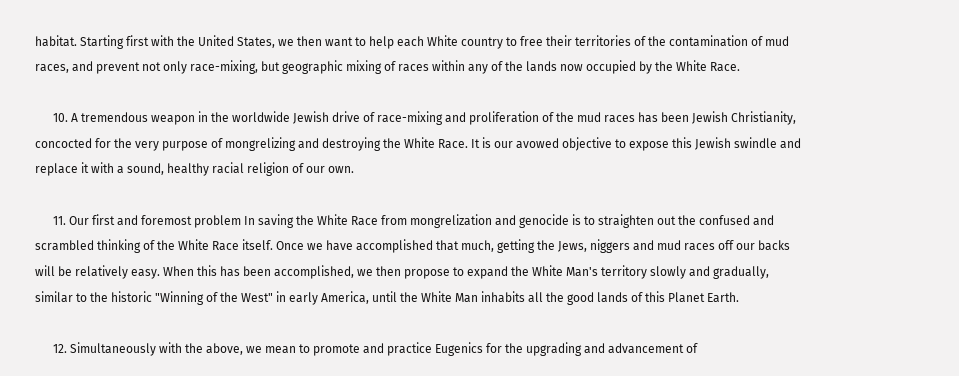habitat. Starting first with the United States, we then want to help each White country to free their territories of the contamination of mud races, and prevent not only race-mixing, but geographic mixing of races within any of the lands now occupied by the White Race.

      10. A tremendous weapon in the worldwide Jewish drive of race-mixing and proliferation of the mud races has been Jewish Christianity, concocted for the very purpose of mongrelizing and destroying the White Race. It is our avowed objective to expose this Jewish swindle and replace it with a sound, healthy racial religion of our own.

      11. Our first and foremost problem In saving the White Race from mongrelization and genocide is to straighten out the confused and scrambled thinking of the White Race itself. Once we have accomplished that much, getting the Jews, niggers and mud races off our backs will be relatively easy. When this has been accomplished, we then propose to expand the White Man's territory slowly and gradually, similar to the historic "Winning of the West" in early America, until the White Man inhabits all the good lands of this Planet Earth.

      12. Simultaneously with the above, we mean to promote and practice Eugenics for the upgrading and advancement of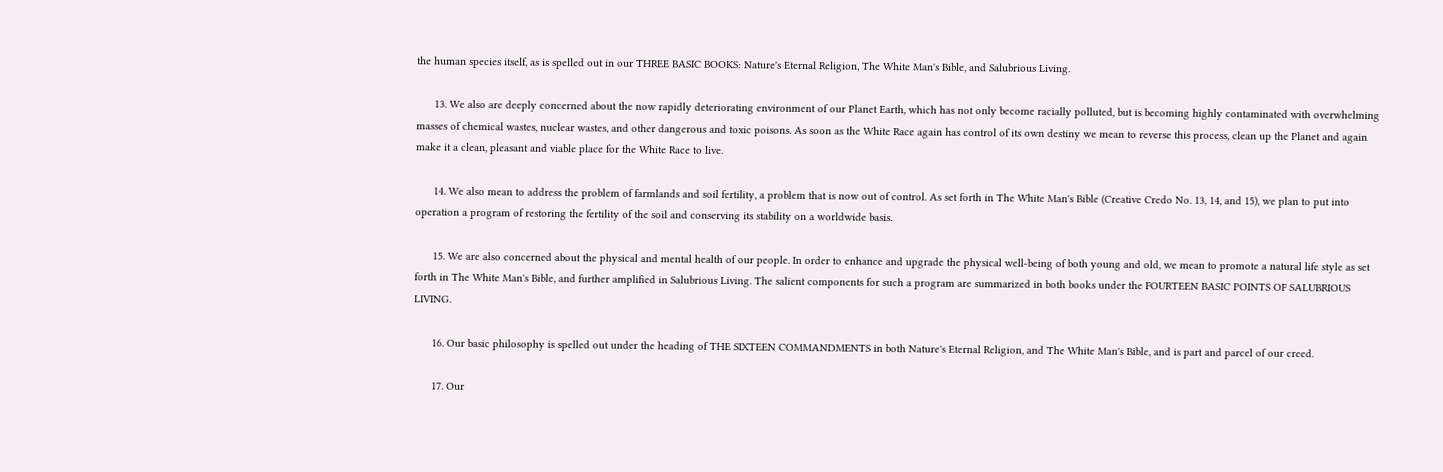the human species itself, as is spelled out in our THREE BASIC BOOKS: Nature's Eternal Religion, The White Man's Bible, and Salubrious Living.

      13. We also are deeply concerned about the now rapidly deteriorating environment of our Planet Earth, which has not only become racially polluted, but is becoming highly contaminated with overwhelming masses of chemical wastes, nuclear wastes, and other dangerous and toxic poisons. As soon as the White Race again has control of its own destiny we mean to reverse this process, clean up the Planet and again make it a clean, pleasant and viable place for the White Race to live.

      14. We also mean to address the problem of farmlands and soil fertility, a problem that is now out of control. As set forth in The White Man's Bible (Creative Credo No. 13, 14, and 15), we plan to put into operation a program of restoring the fertility of the soil and conserving its stability on a worldwide basis.

      15. We are also concerned about the physical and mental health of our people. In order to enhance and upgrade the physical well-being of both young and old, we mean to promote a natural life style as set forth in The White Man's Bible, and further amplified in Salubrious Living. The salient components for such a program are summarized in both books under the FOURTEEN BASIC POINTS OF SALUBRIOUS LIVING.

      16. Our basic philosophy is spelled out under the heading of THE SIXTEEN COMMANDMENTS in both Nature's Eternal Religion, and The White Man's Bible, and is part and parcel of our creed.

      17. Our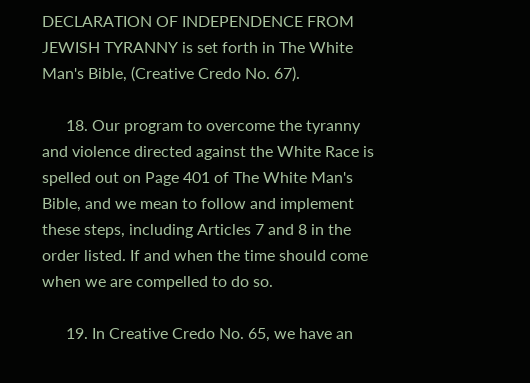DECLARATION OF INDEPENDENCE FROM JEWISH TYRANNY is set forth in The White Man's Bible, (Creative Credo No. 67).

      18. Our program to overcome the tyranny and violence directed against the White Race is spelled out on Page 401 of The White Man's Bible, and we mean to follow and implement these steps, including Articles 7 and 8 in the order listed. If and when the time should come when we are compelled to do so.

      19. In Creative Credo No. 65, we have an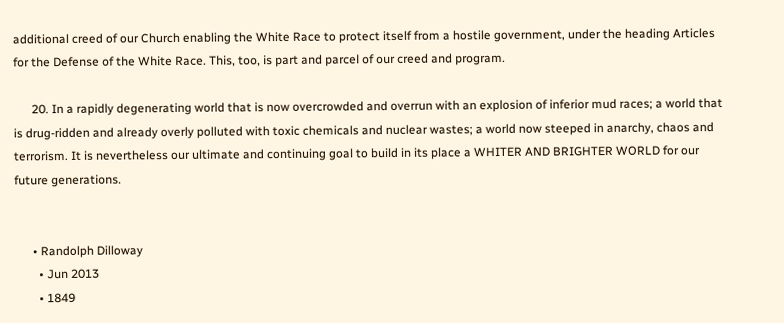additional creed of our Church enabling the White Race to protect itself from a hostile government, under the heading Articles for the Defense of the White Race. This, too, is part and parcel of our creed and program.

      20. In a rapidly degenerating world that is now overcrowded and overrun with an explosion of inferior mud races; a world that is drug-ridden and already overly polluted with toxic chemicals and nuclear wastes; a world now steeped in anarchy, chaos and terrorism. It is nevertheless our ultimate and continuing goal to build in its place a WHITER AND BRIGHTER WORLD for our future generations.


      • Randolph Dilloway
        • Jun 2013
        • 1849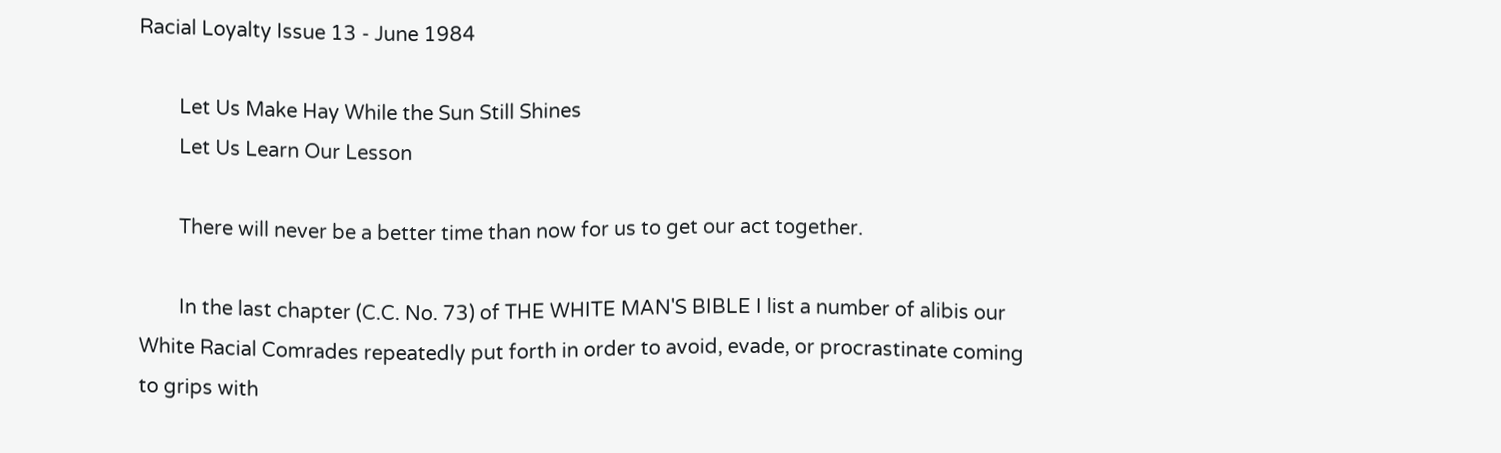Racial Loyalty Issue 13 - June 1984

        Let Us Make Hay While the Sun Still Shines
        Let Us Learn Our Lesson

        There will never be a better time than now for us to get our act together.

        In the last chapter (C.C. No. 73) of THE WHITE MAN'S BIBLE I list a number of alibis our White Racial Comrades repeatedly put forth in order to avoid, evade, or procrastinate coming to grips with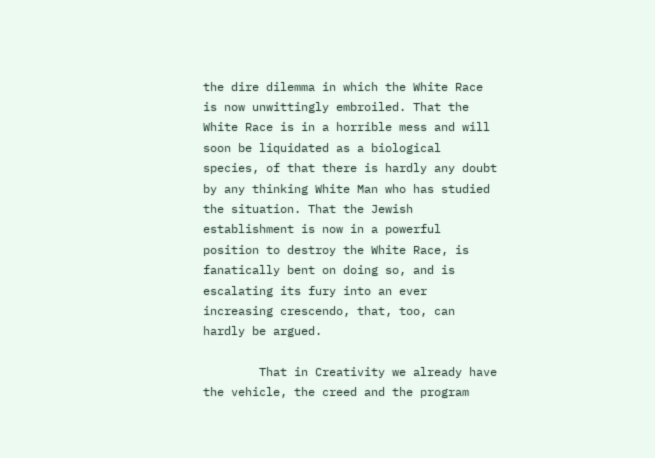the dire dilemma in which the White Race is now unwittingly embroiled. That the White Race is in a horrible mess and will soon be liquidated as a biological species, of that there is hardly any doubt by any thinking White Man who has studied the situation. That the Jewish establishment is now in a powerful position to destroy the White Race, is fanatically bent on doing so, and is escalating its fury into an ever increasing crescendo, that, too, can hardly be argued.

        That in Creativity we already have the vehicle, the creed and the program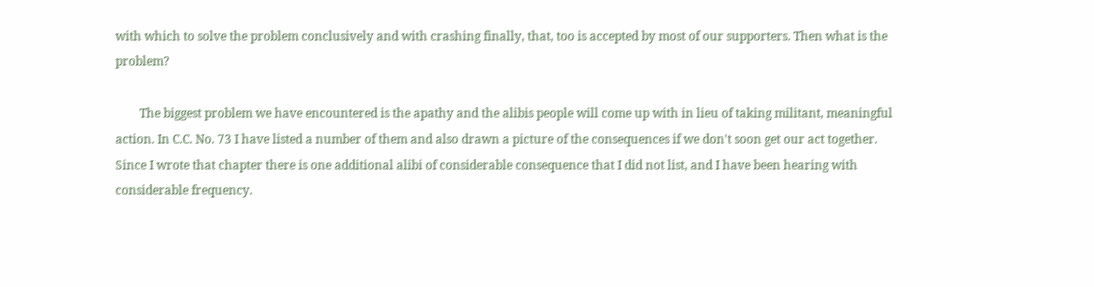with which to solve the problem conclusively and with crashing finally, that, too is accepted by most of our supporters. Then what is the problem?

        The biggest problem we have encountered is the apathy and the alibis people will come up with in lieu of taking militant, meaningful action. In C.C. No. 73 I have listed a number of them and also drawn a picture of the consequences if we don't soon get our act together. Since I wrote that chapter there is one additional alibi of considerable consequence that I did not list, and I have been hearing with considerable frequency.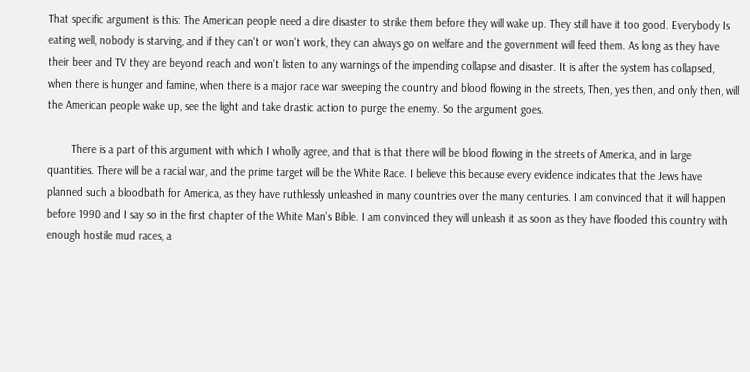That specific argument is this: The American people need a dire disaster to strike them before they will wake up. They still have it too good. Everybody Is eating well, nobody is starving, and if they can't or won't work, they can always go on welfare and the government will feed them. As long as they have their beer and TV they are beyond reach and won't listen to any warnings of the impending collapse and disaster. It is after the system has collapsed, when there is hunger and famine, when there is a major race war sweeping the country and blood flowing in the streets, Then, yes then, and only then, will the American people wake up, see the light and take drastic action to purge the enemy. So the argument goes.

        There is a part of this argument with which I wholly agree, and that is that there will be blood flowing in the streets of America, and in large quantities. There will be a racial war, and the prime target will be the White Race. I believe this because every evidence indicates that the Jews have planned such a bloodbath for America, as they have ruthlessly unleashed in many countries over the many centuries. I am convinced that it will happen before 1990 and I say so in the first chapter of the White Man's Bible. I am convinced they will unleash it as soon as they have flooded this country with enough hostile mud races, a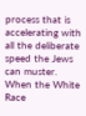process that is accelerating with all the deliberate speed the Jews can muster. When the White Race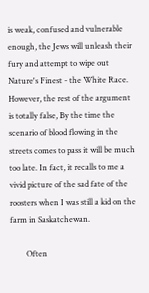is weak, confused and vulnerable enough, the Jews will unleash their fury and attempt to wipe out Nature's Finest - the White Race. However, the rest of the argument is totally false, By the time the scenario of blood flowing in the streets comes to pass it will be much too late. In fact, it recalls to me a vivid picture of the sad fate of the roosters when I was still a kid on the farm in Saskatchewan.

        Often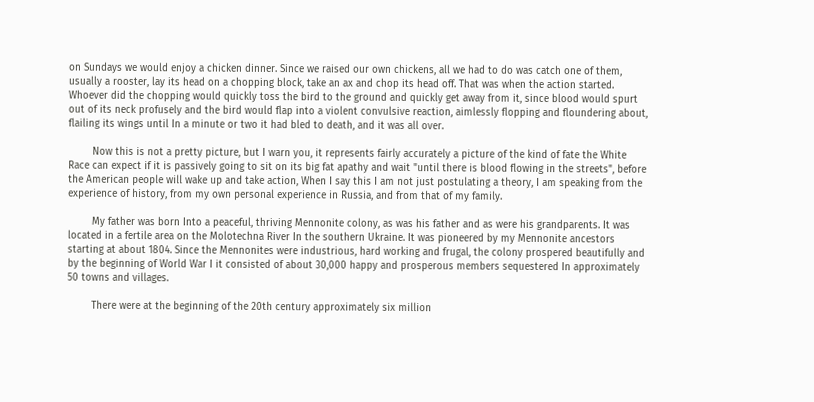on Sundays we would enjoy a chicken dinner. Since we raised our own chickens, all we had to do was catch one of them, usually a rooster, lay its head on a chopping block, take an ax and chop its head off. That was when the action started. Whoever did the chopping would quickly toss the bird to the ground and quickly get away from it, since blood would spurt out of its neck profusely and the bird would flap into a violent convulsive reaction, aimlessly flopping and floundering about, flailing its wings until In a minute or two it had bled to death, and it was all over.

        Now this is not a pretty picture, but I warn you, it represents fairly accurately a picture of the kind of fate the White Race can expect if it is passively going to sit on its big fat apathy and wait "until there is blood flowing in the streets", before the American people will wake up and take action, When I say this I am not just postulating a theory, I am speaking from the experience of history, from my own personal experience in Russia, and from that of my family.

        My father was born Into a peaceful, thriving Mennonite colony, as was his father and as were his grandparents. It was located in a fertile area on the Molotechna River In the southern Ukraine. It was pioneered by my Mennonite ancestors starting at about 1804. Since the Mennonites were industrious, hard working and frugal, the colony prospered beautifully and by the beginning of World War I it consisted of about 30,000 happy and prosperous members sequestered In approximately 50 towns and villages.

        There were at the beginning of the 20th century approximately six million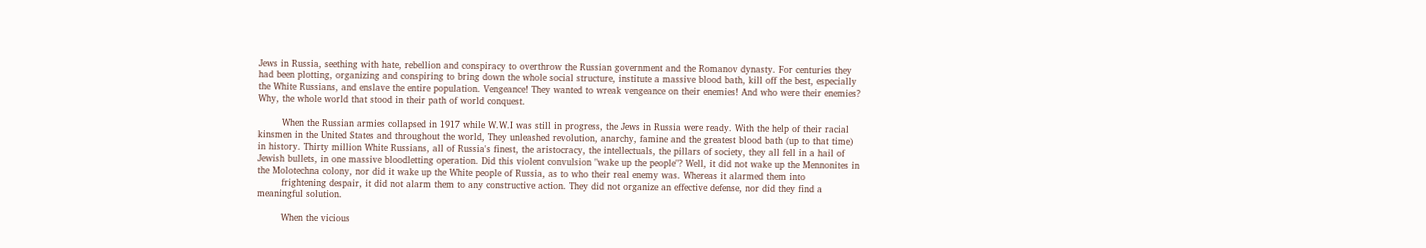Jews in Russia, seething with hate, rebellion and conspiracy to overthrow the Russian government and the Romanov dynasty. For centuries they had been plotting, organizing and conspiring to bring down the whole social structure, institute a massive blood bath, kill off the best, especially the White Russians, and enslave the entire population. Vengeance! They wanted to wreak vengeance on their enemies! And who were their enemies? Why, the whole world that stood in their path of world conquest.

        When the Russian armies collapsed in 1917 while W.W.I was still in progress, the Jews in Russia were ready. With the help of their racial kinsmen in the United States and throughout the world, They unleashed revolution, anarchy, famine and the greatest blood bath (up to that time) in history. Thirty million White Russians, all of Russia's finest, the aristocracy, the intellectuals, the pillars of society, they all fell in a hail of Jewish bullets, in one massive bloodletting operation. Did this violent convulsion "wake up the people"? Well, it did not wake up the Mennonites in the Molotechna colony, nor did it wake up the White people of Russia, as to who their real enemy was. Whereas it alarmed them into
        frightening despair, it did not alarm them to any constructive action. They did not organize an effective defense, nor did they find a meaningful solution.

        When the vicious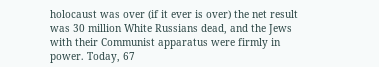holocaust was over (if it ever is over) the net result was 30 million White Russians dead, and the Jews with their Communist apparatus were firmly in power. Today, 67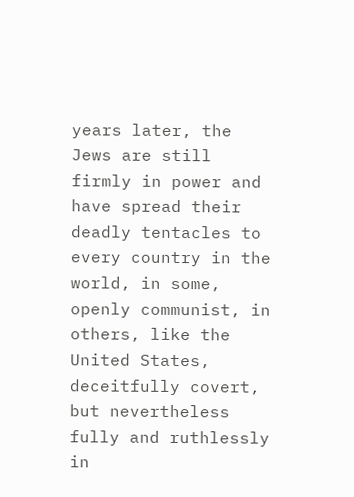years later, the Jews are still firmly in power and have spread their deadly tentacles to every country in the world, in some, openly communist, in others, like the United States, deceitfully covert, but nevertheless fully and ruthlessly in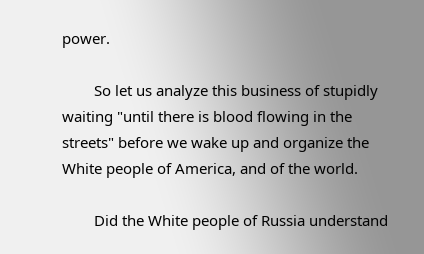power.

        So let us analyze this business of stupidly waiting "until there is blood flowing in the streets" before we wake up and organize the White people of America, and of the world.

        Did the White people of Russia understand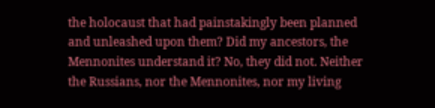the holocaust that had painstakingly been planned and unleashed upon them? Did my ancestors, the Mennonites understand it? No, they did not. Neither the Russians, nor the Mennonites, nor my living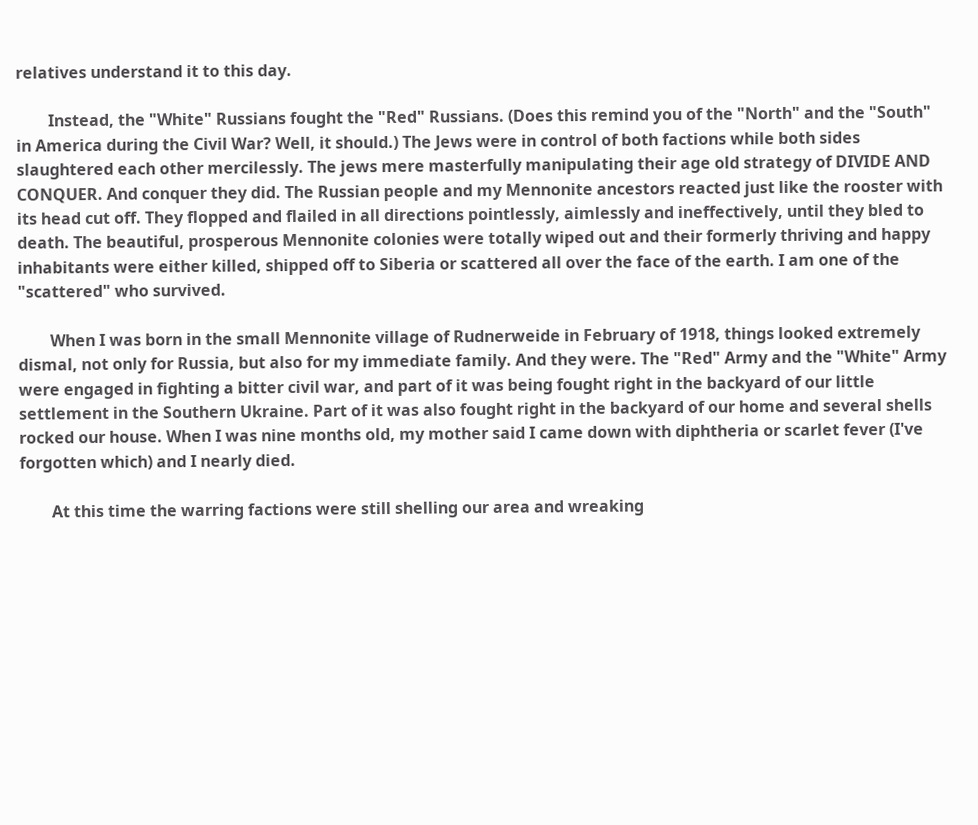relatives understand it to this day.

        Instead, the "White" Russians fought the "Red" Russians. (Does this remind you of the "North" and the "South" in America during the Civil War? Well, it should.) The Jews were in control of both factions while both sides slaughtered each other mercilessly. The jews mere masterfully manipulating their age old strategy of DIVIDE AND CONQUER. And conquer they did. The Russian people and my Mennonite ancestors reacted just like the rooster with its head cut off. They flopped and flailed in all directions pointlessly, aimlessly and ineffectively, until they bled to death. The beautiful, prosperous Mennonite colonies were totally wiped out and their formerly thriving and happy inhabitants were either killed, shipped off to Siberia or scattered all over the face of the earth. I am one of the "scattered" who survived.

        When I was born in the small Mennonite village of Rudnerweide in February of 1918, things looked extremely dismal, not only for Russia, but also for my immediate family. And they were. The "Red" Army and the "White" Army were engaged in fighting a bitter civil war, and part of it was being fought right in the backyard of our little settlement in the Southern Ukraine. Part of it was also fought right in the backyard of our home and several shells rocked our house. When I was nine months old, my mother said I came down with diphtheria or scarlet fever (I've forgotten which) and I nearly died.

        At this time the warring factions were still shelling our area and wreaking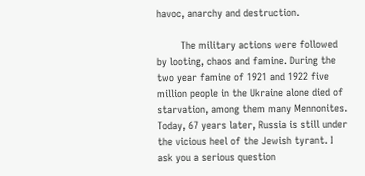havoc, anarchy and destruction.

        The military actions were followed by looting, chaos and famine. During the two year famine of 1921 and 1922 five million people in the Ukraine alone died of starvation, among them many Mennonites. Today, 67 years later, Russia is still under the vicious heel of the Jewish tyrant. I ask you a serious question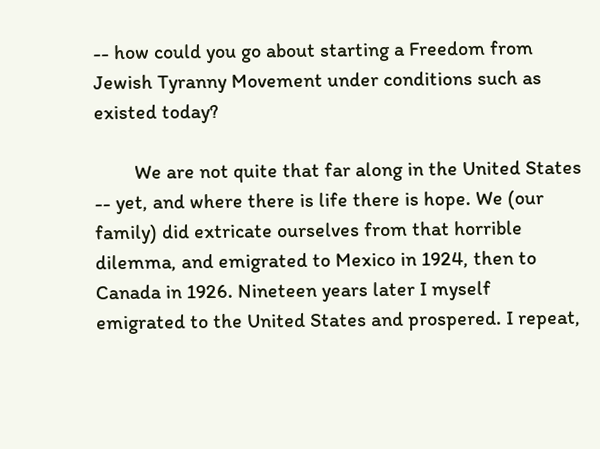-- how could you go about starting a Freedom from Jewish Tyranny Movement under conditions such as existed today?

        We are not quite that far along in the United States -- yet, and where there is life there is hope. We (our family) did extricate ourselves from that horrible dilemma, and emigrated to Mexico in 1924, then to Canada in 1926. Nineteen years later I myself emigrated to the United States and prospered. I repeat,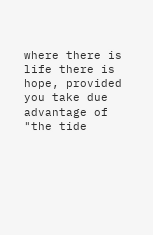where there is life there is hope, provided you take due advantage of "the tide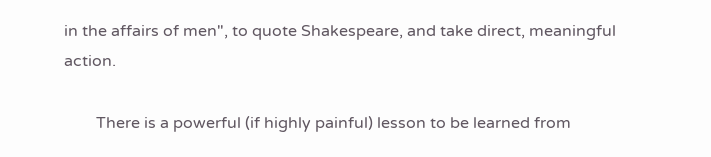in the affairs of men", to quote Shakespeare, and take direct, meaningful action.

        There is a powerful (if highly painful) lesson to be learned from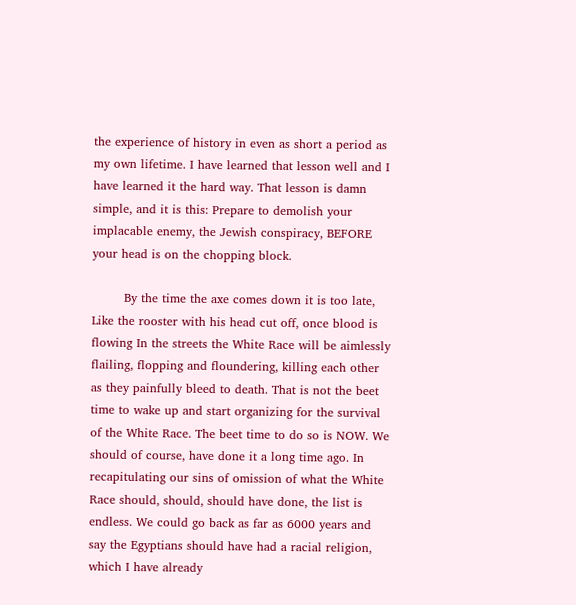the experience of history in even as short a period as my own lifetime. I have learned that lesson well and I have learned it the hard way. That lesson is damn simple, and it is this: Prepare to demolish your implacable enemy, the Jewish conspiracy, BEFORE your head is on the chopping block.

        By the time the axe comes down it is too late, Like the rooster with his head cut off, once blood is flowing In the streets the White Race will be aimlessly flailing, flopping and floundering, killing each other as they painfully bleed to death. That is not the beet time to wake up and start organizing for the survival of the White Race. The beet time to do so is NOW. We should of course, have done it a long time ago. In recapitulating our sins of omission of what the White Race should, should, should have done, the list is endless. We could go back as far as 6000 years and say the Egyptians should have had a racial religion, which I have already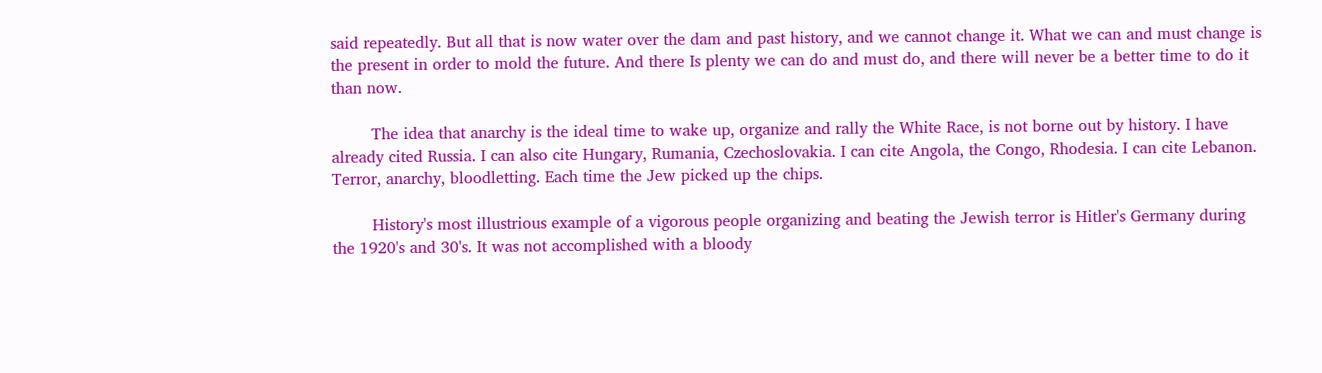said repeatedly. But all that is now water over the dam and past history, and we cannot change it. What we can and must change is the present in order to mold the future. And there Is plenty we can do and must do, and there will never be a better time to do it than now.

        The idea that anarchy is the ideal time to wake up, organize and rally the White Race, is not borne out by history. I have already cited Russia. I can also cite Hungary, Rumania, Czechoslovakia. I can cite Angola, the Congo, Rhodesia. I can cite Lebanon. Terror, anarchy, bloodletting. Each time the Jew picked up the chips.

        History's most illustrious example of a vigorous people organizing and beating the Jewish terror is Hitler's Germany during the 1920's and 30's. It was not accomplished with a bloody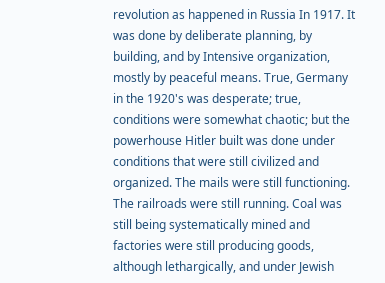revolution as happened in Russia In 1917. It was done by deliberate planning, by building, and by Intensive organization, mostly by peaceful means. True, Germany in the 1920's was desperate; true, conditions were somewhat chaotic; but the powerhouse Hitler built was done under conditions that were still civilized and organized. The mails were still functioning. The railroads were still running. Coal was still being systematically mined and factories were still producing goods, although lethargically, and under Jewish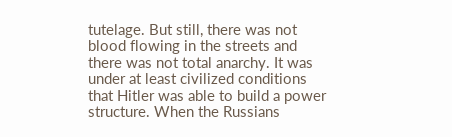tutelage. But still, there was not blood flowing in the streets and there was not total anarchy. It was under at least civilized conditions that Hitler was able to build a power structure. When the Russians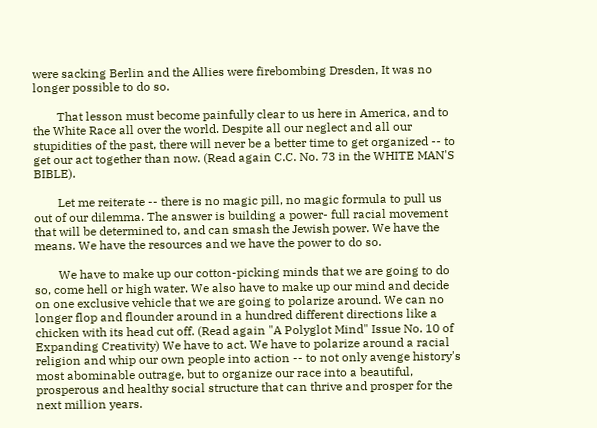were sacking Berlin and the Allies were firebombing Dresden, It was no longer possible to do so.

        That lesson must become painfully clear to us here in America, and to the White Race all over the world. Despite all our neglect and all our stupidities of the past, there will never be a better time to get organized -- to get our act together than now. (Read again C.C. No. 73 in the WHITE MAN'S BIBLE).

        Let me reiterate -- there is no magic pill, no magic formula to pull us out of our dilemma. The answer is building a power- full racial movement that will be determined to, and can smash the Jewish power. We have the means. We have the resources and we have the power to do so.

        We have to make up our cotton-picking minds that we are going to do so, come hell or high water. We also have to make up our mind and decide on one exclusive vehicle that we are going to polarize around. We can no longer flop and flounder around in a hundred different directions like a chicken with its head cut off. (Read again "A Polyglot Mind" Issue No. 10 of Expanding Creativity) We have to act. We have to polarize around a racial religion and whip our own people into action -- to not only avenge history's most abominable outrage, but to organize our race into a beautiful, prosperous and healthy social structure that can thrive and prosper for the next million years.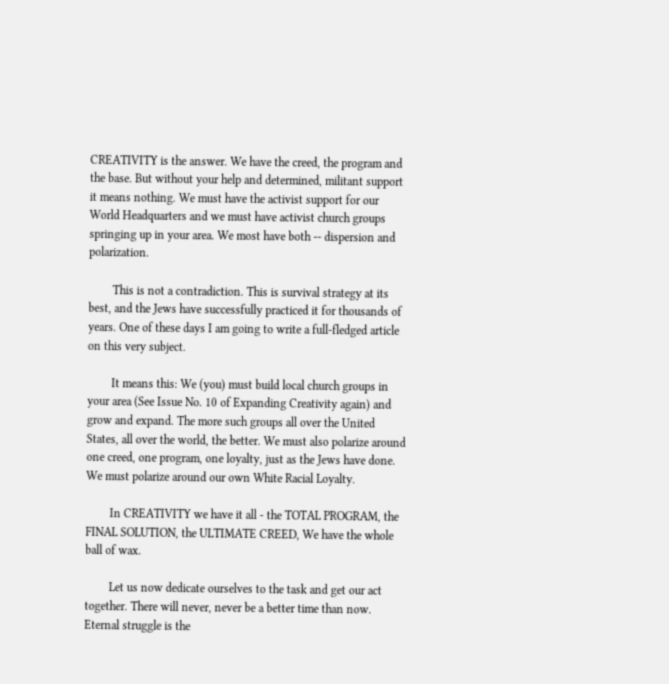CREATIVITY is the answer. We have the creed, the program and the base. But without your help and determined, militant support it means nothing. We must have the activist support for our World Headquarters and we must have activist church groups springing up in your area. We most have both -- dispersion and polarization.

        This is not a contradiction. This is survival strategy at its best, and the Jews have successfully practiced it for thousands of years. One of these days I am going to write a full-fledged article on this very subject.

        It means this: We (you) must build local church groups in your area (See Issue No. 10 of Expanding Creativity again) and grow and expand. The more such groups all over the United States, all over the world, the better. We must also polarize around one creed, one program, one loyalty, just as the Jews have done. We must polarize around our own White Racial Loyalty.

        In CREATIVITY we have it all - the TOTAL PROGRAM, the FINAL SOLUTION, the ULTIMATE CREED, We have the whole ball of wax.

        Let us now dedicate ourselves to the task and get our act together. There will never, never be a better time than now. Eternal struggle is the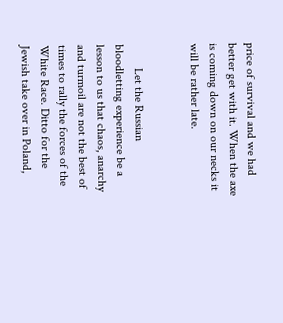price of survival and we had better get with it. When the axe is coming down on our necks it will be rather late.


        Let the Russian bloodletting experience be a lesson to us that chaos, anarchy and turmoil are not the best of times to rally the forces of the White Race. Ditto for the Jewish take over in Poland,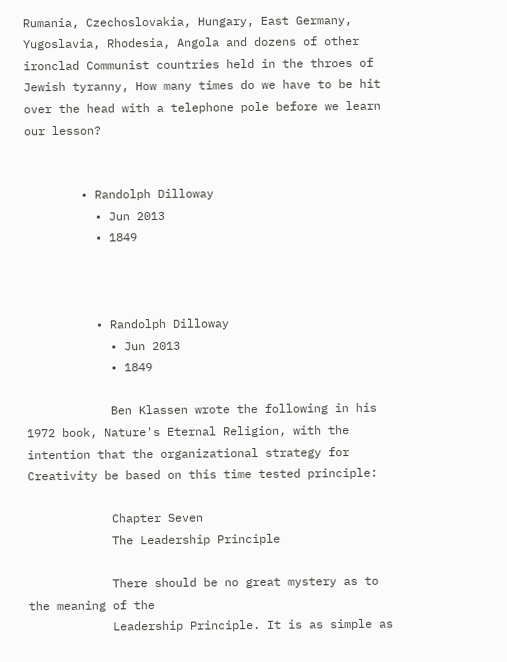Rumania, Czechoslovakia, Hungary, East Germany, Yugoslavia, Rhodesia, Angola and dozens of other ironclad Communist countries held in the throes of Jewish tyranny, How many times do we have to be hit over the head with a telephone pole before we learn our lesson?


        • Randolph Dilloway
          • Jun 2013
          • 1849



          • Randolph Dilloway
            • Jun 2013
            • 1849

            Ben Klassen wrote the following in his 1972 book, Nature's Eternal Religion, with the intention that the organizational strategy for Creativity be based on this time tested principle:

            Chapter Seven
            The Leadership Principle

            There should be no great mystery as to the meaning of the
            Leadership Principle. It is as simple as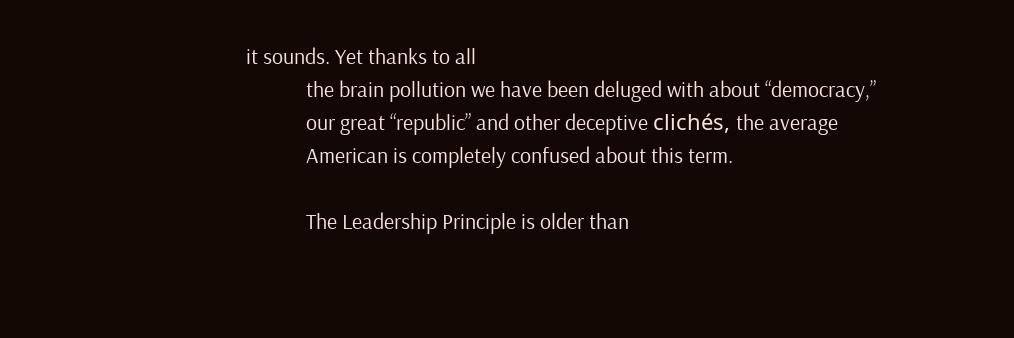it sounds. Yet thanks to all
            the brain pollution we have been deluged with about “democracy,”
            our great “republic” and other deceptive clichés, the average
            American is completely confused about this term.

            The Leadership Principle is older than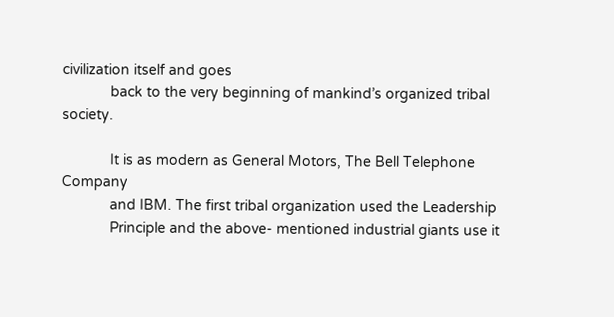civilization itself and goes
            back to the very beginning of mankind’s organized tribal society.

            It is as modern as General Motors, The Bell Telephone Company
            and IBM. The first tribal organization used the Leadership
            Principle and the above- mentioned industrial giants use it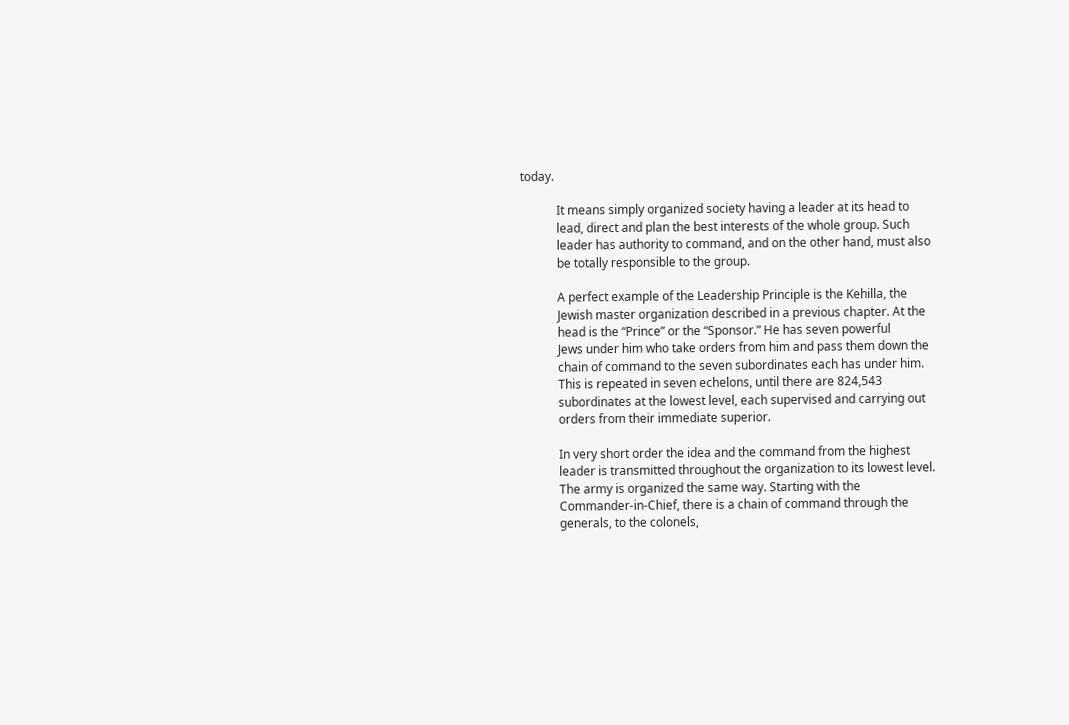today.

            It means simply organized society having a leader at its head to
            lead, direct and plan the best interests of the whole group. Such
            leader has authority to command, and on the other hand, must also
            be totally responsible to the group.

            A perfect example of the Leadership Principle is the Kehilla, the
            Jewish master organization described in a previous chapter. At the
            head is the “Prince” or the “Sponsor.” He has seven powerful
            Jews under him who take orders from him and pass them down the
            chain of command to the seven subordinates each has under him.
            This is repeated in seven echelons, until there are 824,543
            subordinates at the lowest level, each supervised and carrying out
            orders from their immediate superior.

            In very short order the idea and the command from the highest
            leader is transmitted throughout the organization to its lowest level.
            The army is organized the same way. Starting with the
            Commander-in-Chief, there is a chain of command through the
            generals, to the colonels,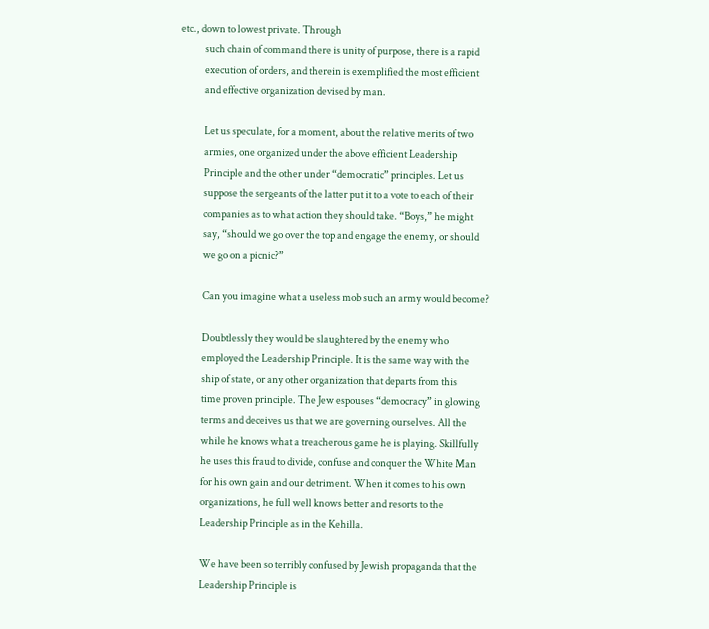etc., down to lowest private. Through
            such chain of command there is unity of purpose, there is a rapid
            execution of orders, and therein is exemplified the most efficient
            and effective organization devised by man.

            Let us speculate, for a moment, about the relative merits of two
            armies, one organized under the above efficient Leadership
            Principle and the other under “democratic” principles. Let us
            suppose the sergeants of the latter put it to a vote to each of their
            companies as to what action they should take. “Boys,” he might
            say, “should we go over the top and engage the enemy, or should
            we go on a picnic?”

            Can you imagine what a useless mob such an army would become?

            Doubtlessly they would be slaughtered by the enemy who
            employed the Leadership Principle. It is the same way with the
            ship of state, or any other organization that departs from this
            time proven principle. The Jew espouses “democracy” in glowing
            terms and deceives us that we are governing ourselves. All the
            while he knows what a treacherous game he is playing. Skillfully
            he uses this fraud to divide, confuse and conquer the White Man
            for his own gain and our detriment. When it comes to his own
            organizations, he full well knows better and resorts to the
            Leadership Principle as in the Kehilla.

            We have been so terribly confused by Jewish propaganda that the
            Leadership Principle is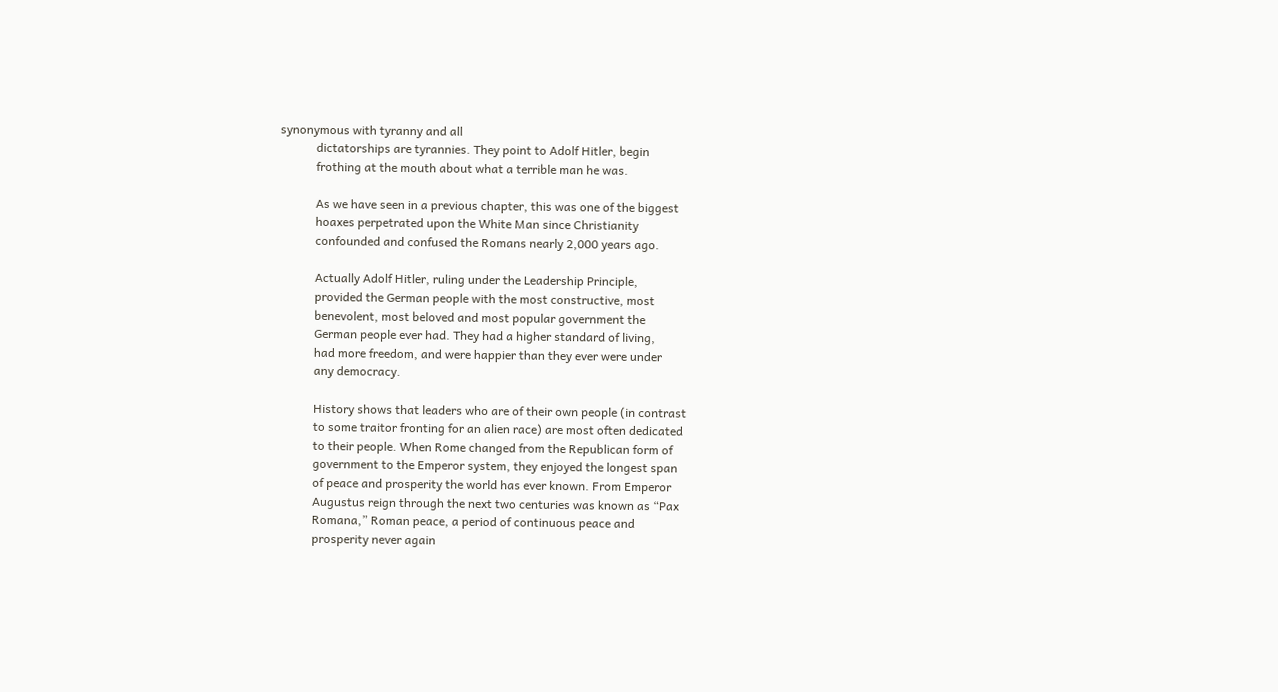synonymous with tyranny and all
            dictatorships are tyrannies. They point to Adolf Hitler, begin
            frothing at the mouth about what a terrible man he was.

            As we have seen in a previous chapter, this was one of the biggest
            hoaxes perpetrated upon the White Man since Christianity
            confounded and confused the Romans nearly 2,000 years ago.

            Actually Adolf Hitler, ruling under the Leadership Principle,
            provided the German people with the most constructive, most
            benevolent, most beloved and most popular government the
            German people ever had. They had a higher standard of living,
            had more freedom, and were happier than they ever were under
            any democracy.

            History shows that leaders who are of their own people (in contrast
            to some traitor fronting for an alien race) are most often dedicated
            to their people. When Rome changed from the Republican form of
            government to the Emperor system, they enjoyed the longest span
            of peace and prosperity the world has ever known. From Emperor
            Augustus reign through the next two centuries was known as “Pax
            Romana,” Roman peace, a period of continuous peace and
            prosperity never again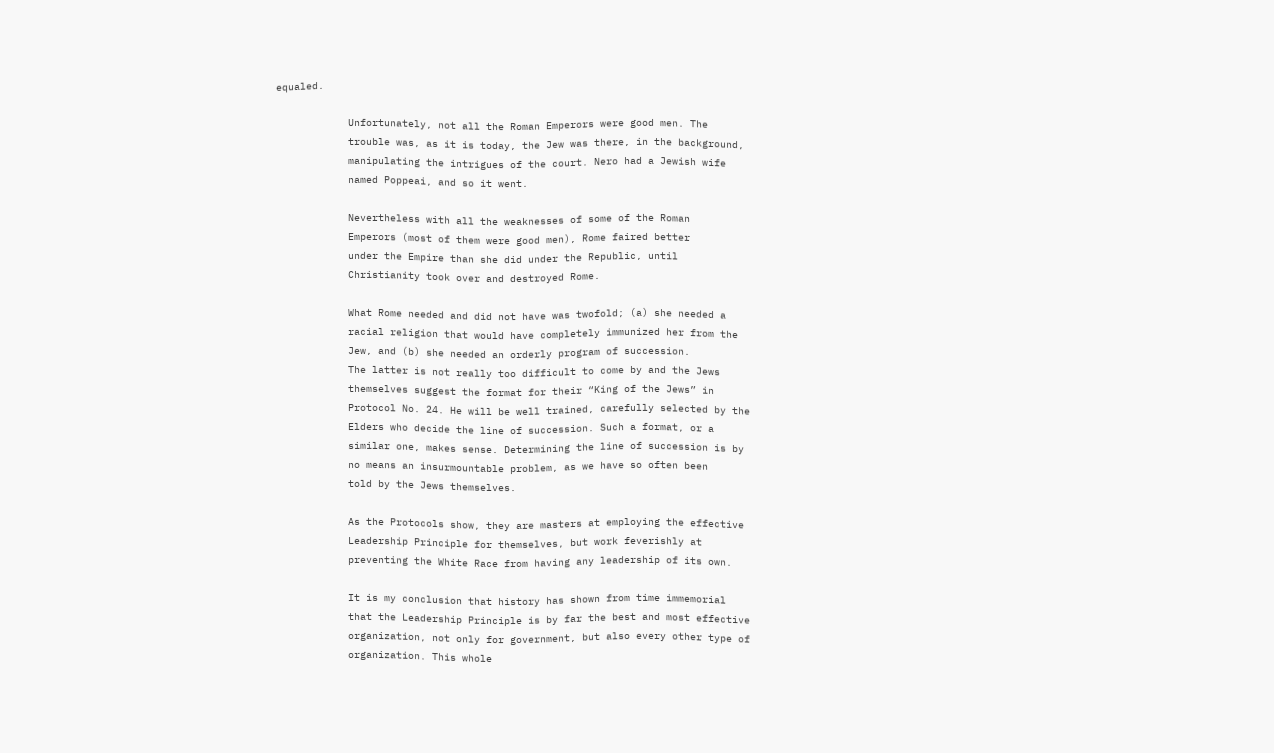equaled.

            Unfortunately, not all the Roman Emperors were good men. The
            trouble was, as it is today, the Jew was there, in the background,
            manipulating the intrigues of the court. Nero had a Jewish wife
            named Poppeai, and so it went.

            Nevertheless with all the weaknesses of some of the Roman
            Emperors (most of them were good men), Rome faired better
            under the Empire than she did under the Republic, until
            Christianity took over and destroyed Rome.

            What Rome needed and did not have was twofold; (a) she needed a
            racial religion that would have completely immunized her from the
            Jew, and (b) she needed an orderly program of succession.
            The latter is not really too difficult to come by and the Jews
            themselves suggest the format for their “King of the Jews” in
            Protocol No. 24. He will be well trained, carefully selected by the
            Elders who decide the line of succession. Such a format, or a
            similar one, makes sense. Determining the line of succession is by
            no means an insurmountable problem, as we have so often been
            told by the Jews themselves.

            As the Protocols show, they are masters at employing the effective
            Leadership Principle for themselves, but work feverishly at
            preventing the White Race from having any leadership of its own.

            It is my conclusion that history has shown from time immemorial
            that the Leadership Principle is by far the best and most effective
            organization, not only for government, but also every other type of
            organization. This whole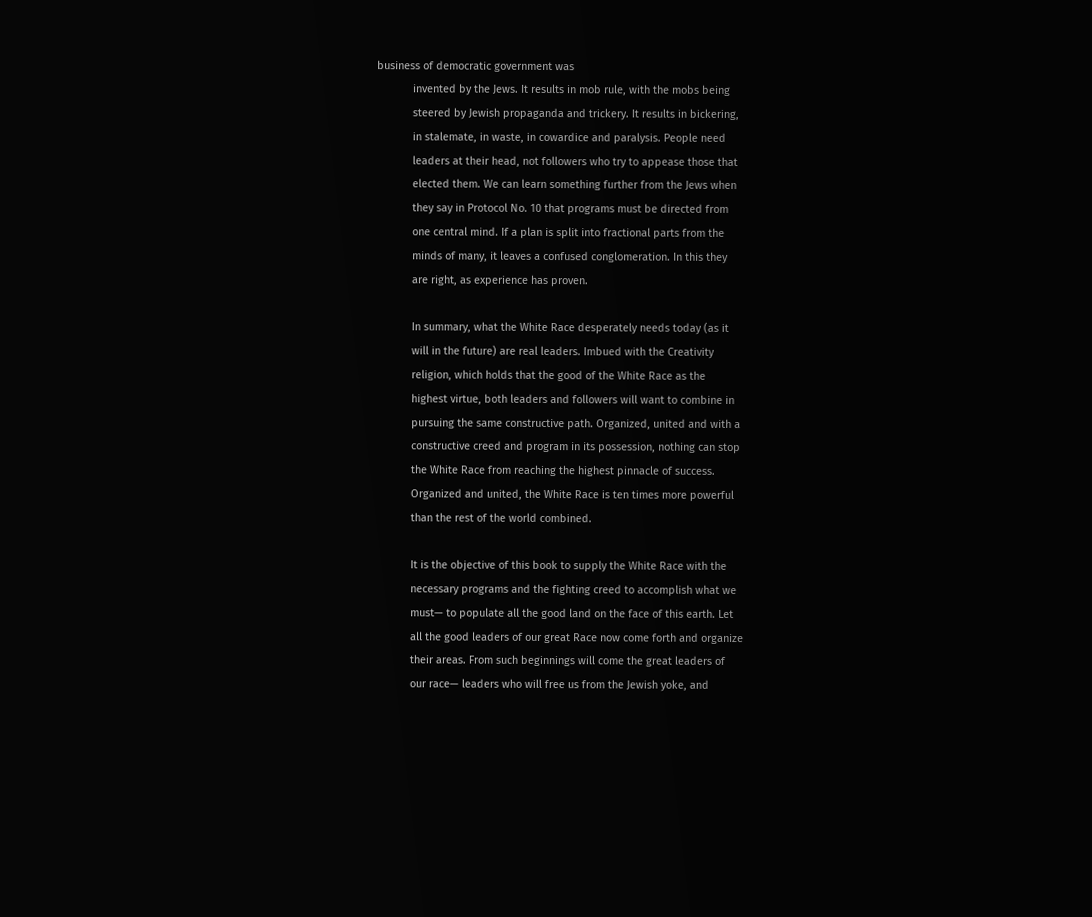business of democratic government was
            invented by the Jews. It results in mob rule, with the mobs being
            steered by Jewish propaganda and trickery. It results in bickering,
            in stalemate, in waste, in cowardice and paralysis. People need
            leaders at their head, not followers who try to appease those that
            elected them. We can learn something further from the Jews when
            they say in Protocol No. 10 that programs must be directed from
            one central mind. If a plan is split into fractional parts from the
            minds of many, it leaves a confused conglomeration. In this they
            are right, as experience has proven.

            In summary, what the White Race desperately needs today (as it
            will in the future) are real leaders. Imbued with the Creativity
            religion, which holds that the good of the White Race as the
            highest virtue, both leaders and followers will want to combine in
            pursuing the same constructive path. Organized, united and with a
            constructive creed and program in its possession, nothing can stop
            the White Race from reaching the highest pinnacle of success.
            Organized and united, the White Race is ten times more powerful
            than the rest of the world combined.

            It is the objective of this book to supply the White Race with the
            necessary programs and the fighting creed to accomplish what we
            must— to populate all the good land on the face of this earth. Let
            all the good leaders of our great Race now come forth and organize
            their areas. From such beginnings will come the great leaders of
            our race— leaders who will free us from the Jewish yoke, and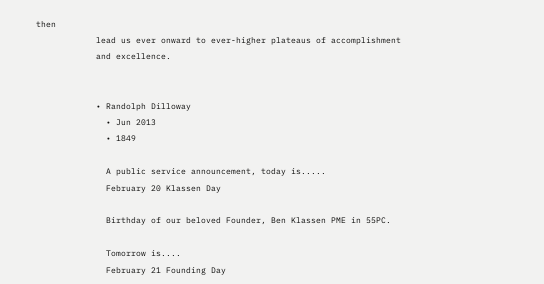then
            lead us ever onward to ever-higher plateaus of accomplishment
            and excellence.


            • Randolph Dilloway
              • Jun 2013
              • 1849

              A public service announcement, today is.....
              February 20 Klassen Day

              Birthday of our beloved Founder, Ben Klassen PME in 55PC.

              Tomorrow is....
              February 21 Founding Day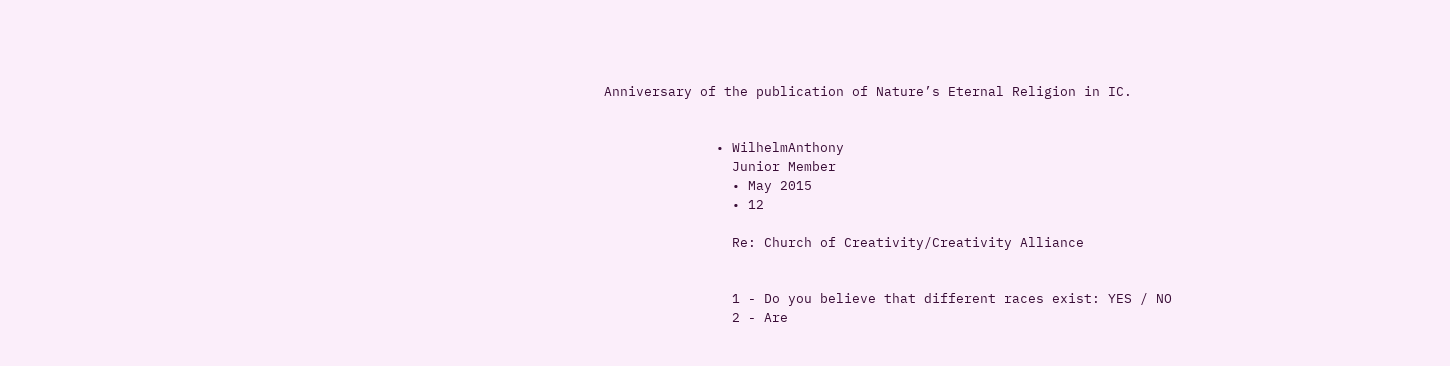Anniversary of the publication of Nature’s Eternal Religion in IC.


              • WilhelmAnthony
                Junior Member
                • May 2015
                • 12

                Re: Church of Creativity/Creativity Alliance


                1 - Do you believe that different races exist: YES / NO
                2 - Are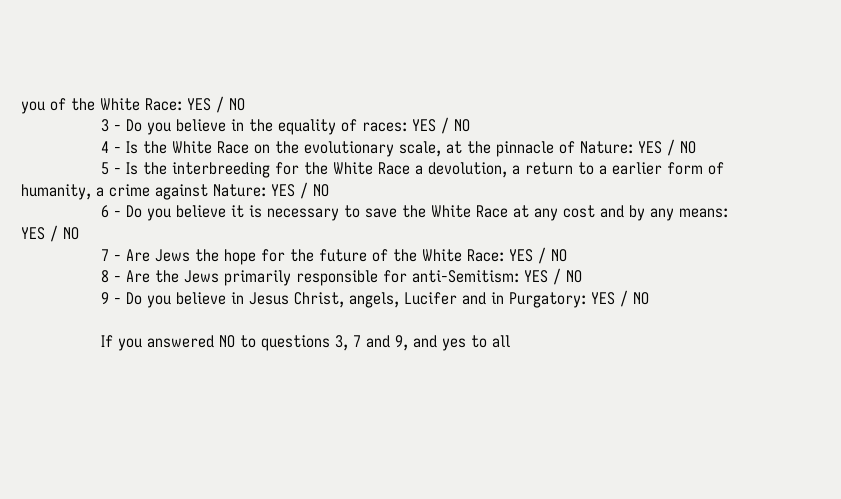you of the White Race: YES / NO
                3 - Do you believe in the equality of races: YES / NO
                4 - Is the White Race on the evolutionary scale, at the pinnacle of Nature: YES / NO
                5 - Is the interbreeding for the White Race a devolution, a return to a earlier form of humanity, a crime against Nature: YES / NO
                6 - Do you believe it is necessary to save the White Race at any cost and by any means: YES / NO
                7 - Are Jews the hope for the future of the White Race: YES / NO
                8 - Are the Jews primarily responsible for anti-Semitism: YES / NO
                9 - Do you believe in Jesus Christ, angels, Lucifer and in Purgatory: YES / NO

                If you answered NO to questions 3, 7 and 9, and yes to all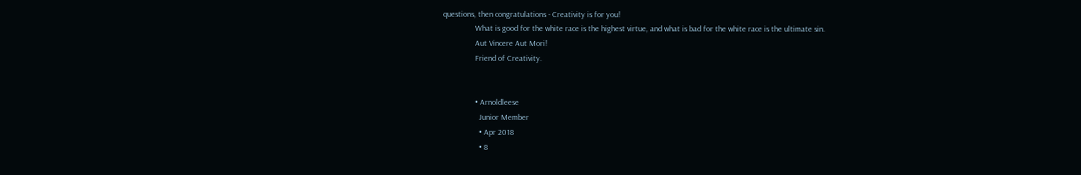questions, then congratulations - Creativity is for you!
                What is good for the white race is the highest virtue, and what is bad for the white race is the ultimate sin.
                Aut Vincere Aut Mori!
                Friend of Creativity.


                • Arnoldleese
                  Junior Member
                  • Apr 2018
                  • 8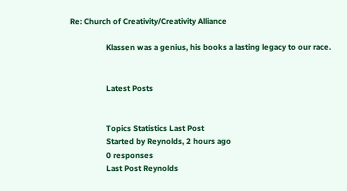Re: Church of Creativity/Creativity Alliance

                  Klassen was a genius, his books a lasting legacy to our race.


                  Latest Posts


                  Topics Statistics Last Post
                  Started by Reynolds, 2 hours ago
                  0 responses
                  Last Post Reynolds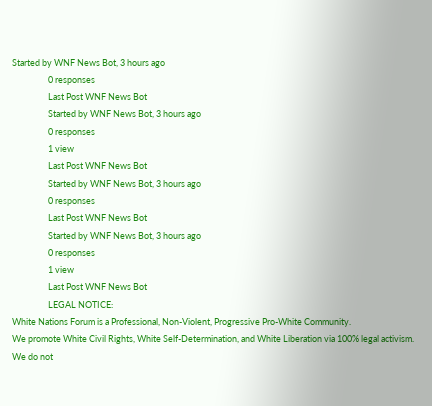Started by WNF News Bot, 3 hours ago
                  0 responses
                  Last Post WNF News Bot
                  Started by WNF News Bot, 3 hours ago
                  0 responses
                  1 view
                  Last Post WNF News Bot
                  Started by WNF News Bot, 3 hours ago
                  0 responses
                  Last Post WNF News Bot
                  Started by WNF News Bot, 3 hours ago
                  0 responses
                  1 view
                  Last Post WNF News Bot
                  LEGAL NOTICE:
White Nations Forum is a Professional, Non-Violent, Progressive Pro-White Community.
We promote White Civil Rights, White Self-Determination, and White Liberation via 100% legal activism.
We do not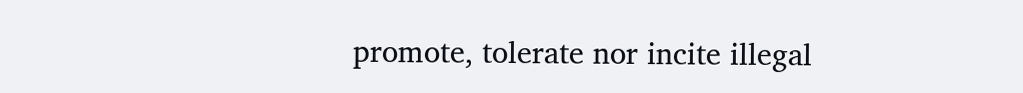promote, tolerate nor incite illegal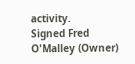activity.
Signed Fred O'Malley (Owner)